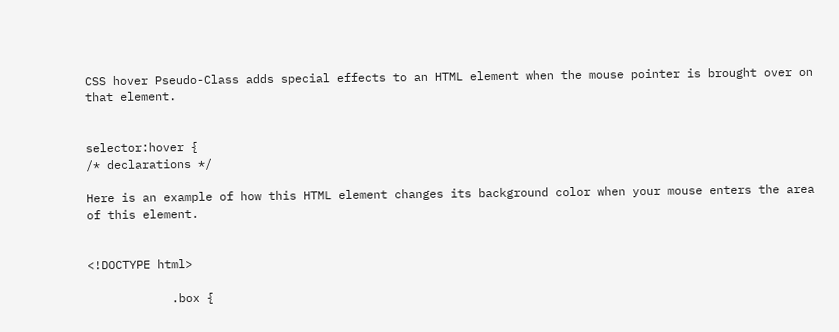CSS hover Pseudo-Class adds special effects to an HTML element when the mouse pointer is brought over on that element.


selector:hover {
/* declarations */

Here is an example of how this HTML element changes its background color when your mouse enters the area of this element.


<!DOCTYPE html>

            .box {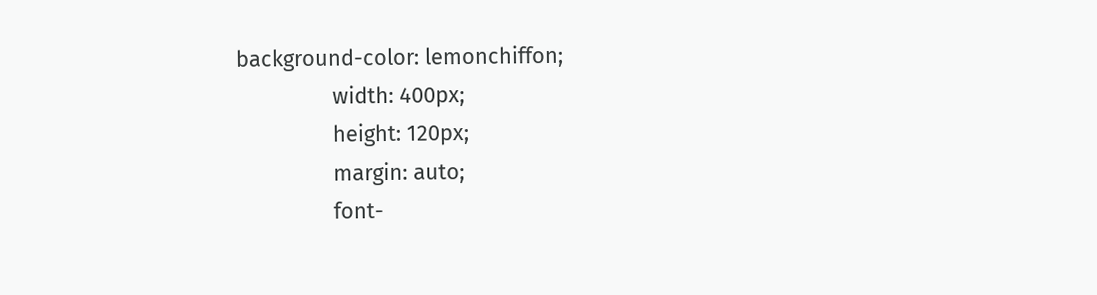background-color: lemonchiffon;
                width: 400px;
                height: 120px;
                margin: auto;
                font-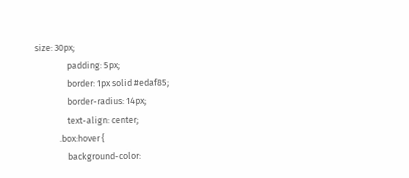size: 30px;
                padding: 5px;
                border: 1px solid #edaf85;
                border-radius: 14px;
                text-align: center;
            .box:hover {
                background-color: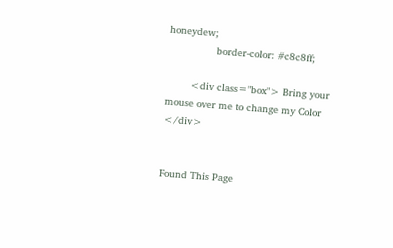honeydew;
                border-color: #c8c8ff;

        <div class="box"> Bring your mouse over me to change my Color </div>


Found This Page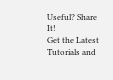Useful? Share It!
Get the Latest Tutorials and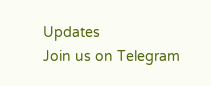Updates
Join us on Telegram